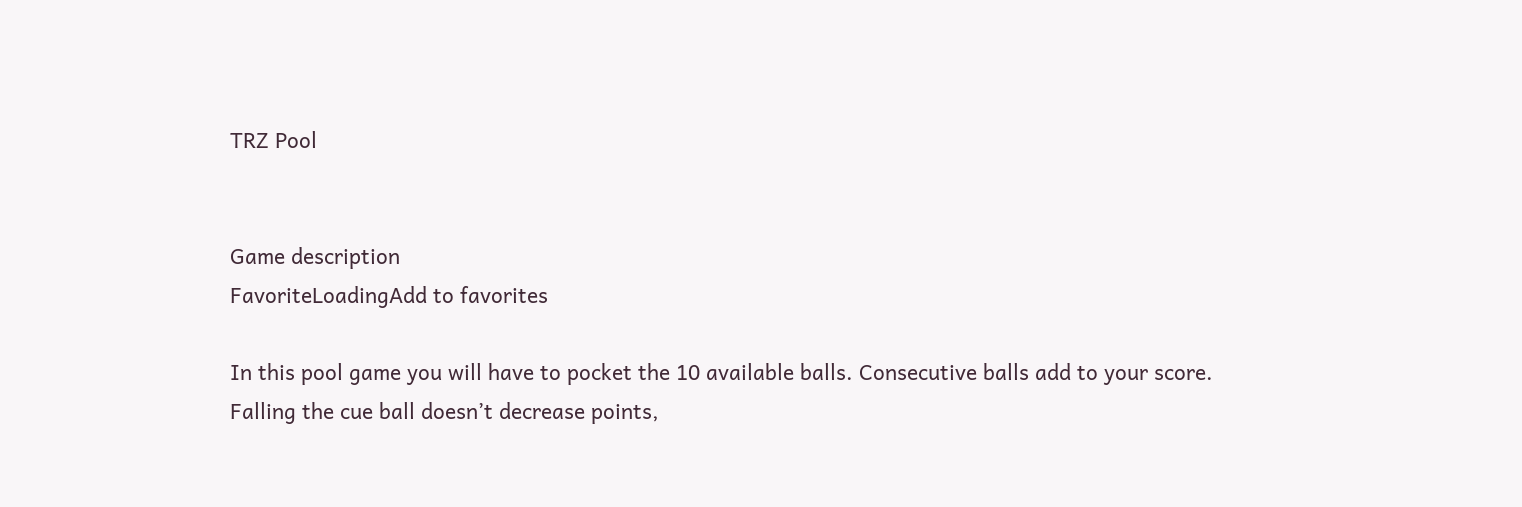TRZ Pool


Game description
FavoriteLoadingAdd to favorites

In this pool game you will have to pocket the 10 available balls. Consecutive balls add to your score. Falling the cue ball doesn’t decrease points,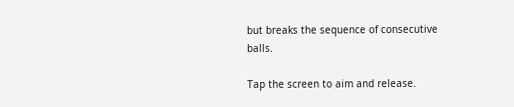but breaks the sequence of consecutive balls.

Tap the screen to aim and release.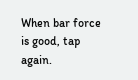When bar force is good, tap again.